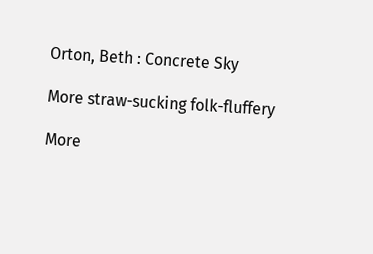Orton, Beth : Concrete Sky

More straw-sucking folk-fluffery

More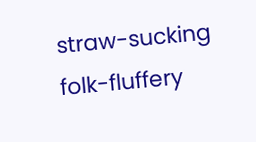straw-sucking folk-fluffery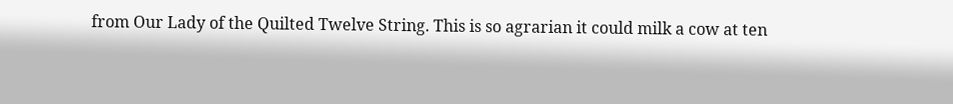from Our Lady of the Quilted Twelve String. This is so agrarian it could milk a cow at ten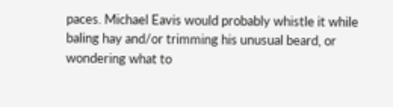paces. Michael Eavis would probably whistle it while baling hay and/or trimming his unusual beard, or wondering what to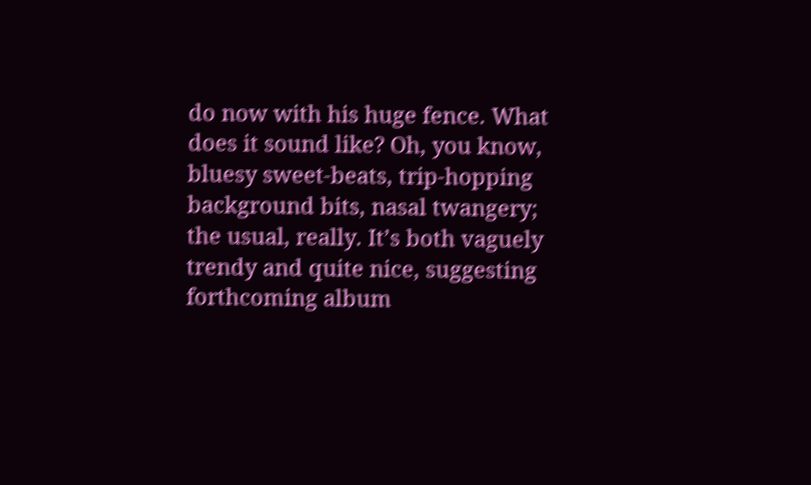do now with his huge fence. What does it sound like? Oh, you know, bluesy sweet-beats, trip-hopping background bits, nasal twangery; the usual, really. It’s both vaguely trendy and quite nice, suggesting forthcoming album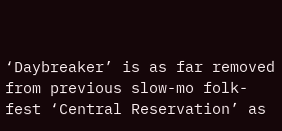‘Daybreaker’ is as far removed from previous slow-mo folk-fest ‘Central Reservation’ as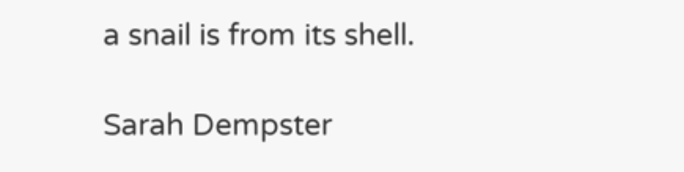a snail is from its shell.

Sarah Dempster